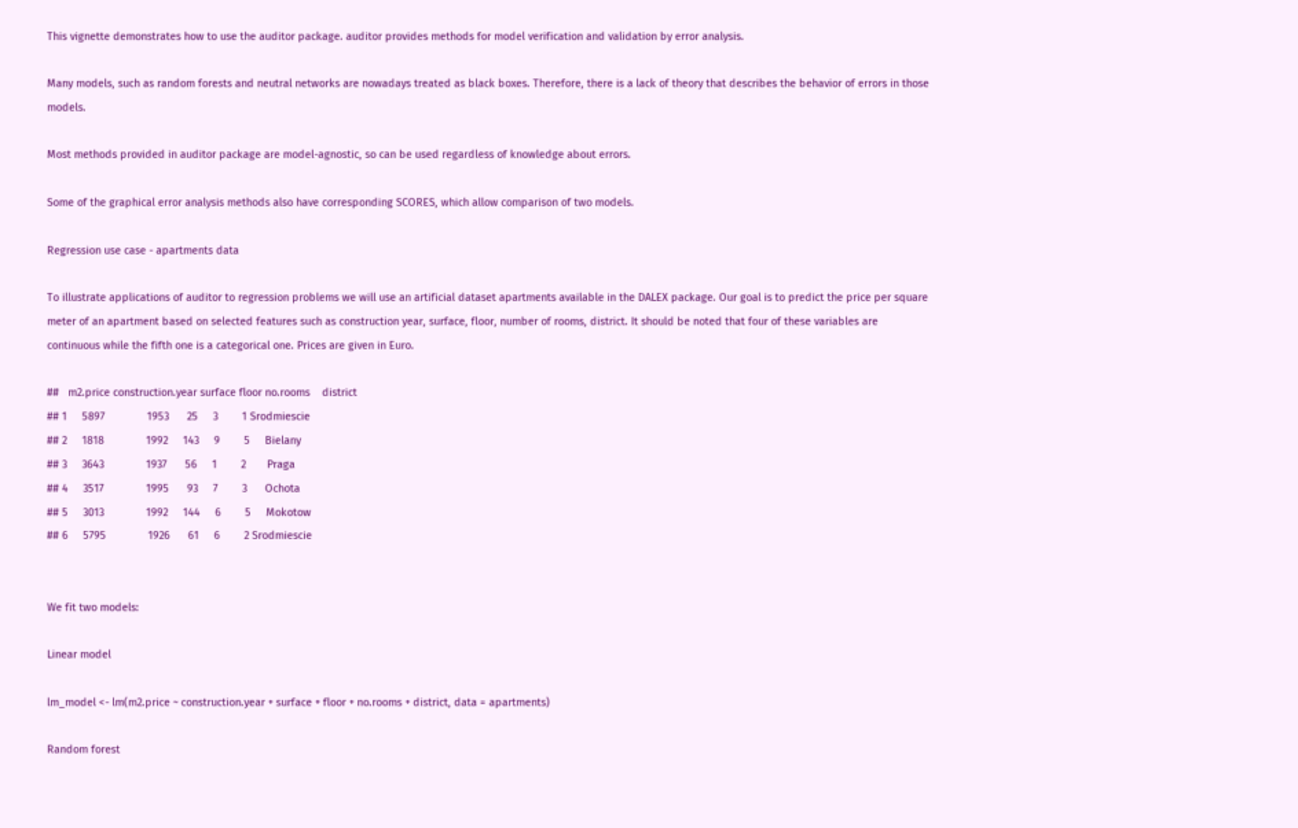This vignette demonstrates how to use the auditor package. auditor provides methods for model verification and validation by error analysis.

Many models, such as random forests and neutral networks are nowadays treated as black boxes. Therefore, there is a lack of theory that describes the behavior of errors in those models.

Most methods provided in auditor package are model-agnostic, so can be used regardless of knowledge about errors.

Some of the graphical error analysis methods also have corresponding SCORES, which allow comparison of two models.

Regression use case - apartments data

To illustrate applications of auditor to regression problems we will use an artificial dataset apartments available in the DALEX package. Our goal is to predict the price per square meter of an apartment based on selected features such as construction year, surface, floor, number of rooms, district. It should be noted that four of these variables are continuous while the fifth one is a categorical one. Prices are given in Euro.

##   m2.price construction.year surface floor no.rooms    district
## 1     5897              1953      25     3        1 Srodmiescie
## 2     1818              1992     143     9        5     Bielany
## 3     3643              1937      56     1        2       Praga
## 4     3517              1995      93     7        3      Ochota
## 5     3013              1992     144     6        5     Mokotow
## 6     5795              1926      61     6        2 Srodmiescie


We fit two models:

Linear model

lm_model <- lm(m2.price ~ construction.year + surface + floor + no.rooms + district, data = apartments)

Random forest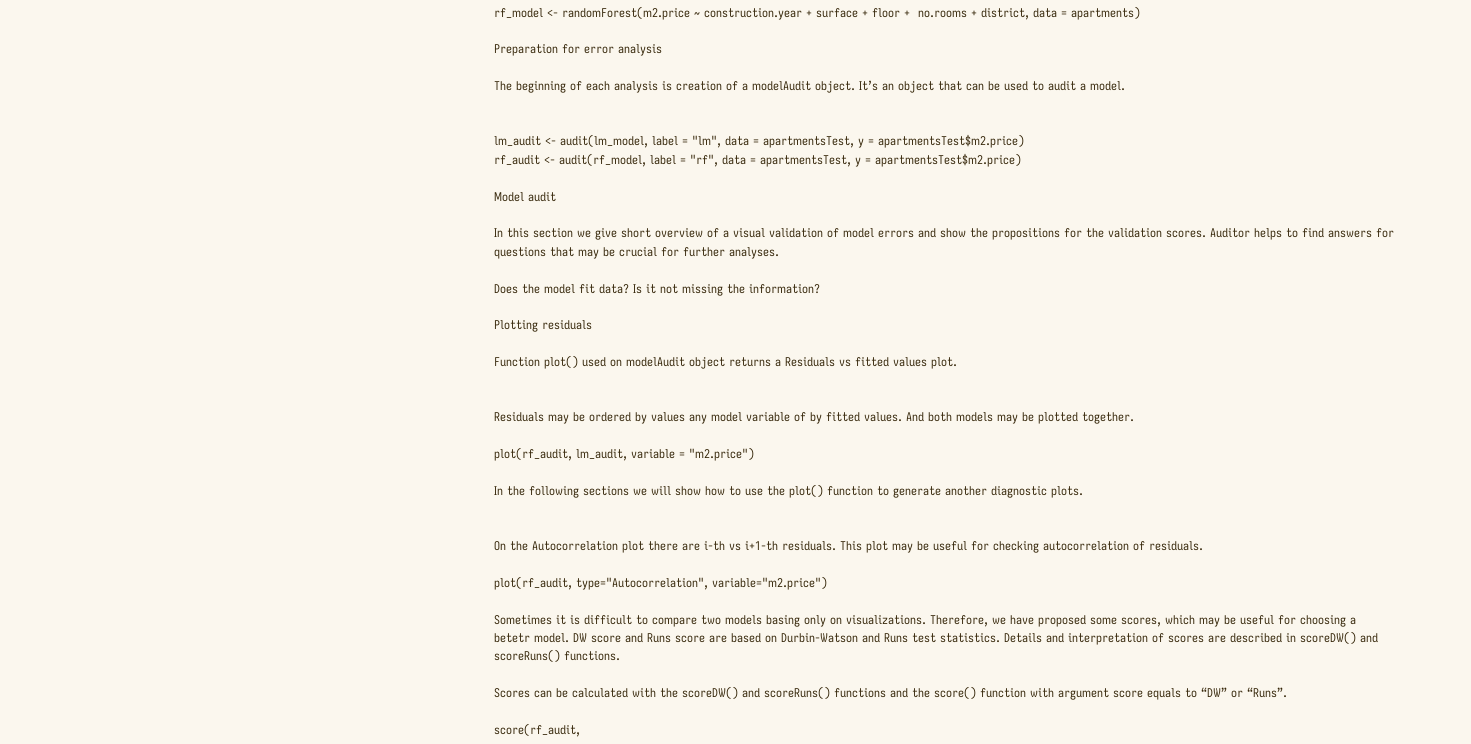rf_model <- randomForest(m2.price ~ construction.year + surface + floor +  no.rooms + district, data = apartments)

Preparation for error analysis

The beginning of each analysis is creation of a modelAudit object. It’s an object that can be used to audit a model.


lm_audit <- audit(lm_model, label = "lm", data = apartmentsTest, y = apartmentsTest$m2.price)
rf_audit <- audit(rf_model, label = "rf", data = apartmentsTest, y = apartmentsTest$m2.price)

Model audit

In this section we give short overview of a visual validation of model errors and show the propositions for the validation scores. Auditor helps to find answers for questions that may be crucial for further analyses.

Does the model fit data? Is it not missing the information?

Plotting residuals

Function plot() used on modelAudit object returns a Residuals vs fitted values plot.


Residuals may be ordered by values any model variable of by fitted values. And both models may be plotted together.

plot(rf_audit, lm_audit, variable = "m2.price")

In the following sections we will show how to use the plot() function to generate another diagnostic plots.


On the Autocorrelation plot there are i-th vs i+1-th residuals. This plot may be useful for checking autocorrelation of residuals.

plot(rf_audit, type="Autocorrelation", variable="m2.price")

Sometimes it is difficult to compare two models basing only on visualizations. Therefore, we have proposed some scores, which may be useful for choosing a betetr model. DW score and Runs score are based on Durbin-Watson and Runs test statistics. Details and interpretation of scores are described in scoreDW() and scoreRuns() functions.

Scores can be calculated with the scoreDW() and scoreRuns() functions and the score() function with argument score equals to “DW” or “Runs”.

score(rf_audit,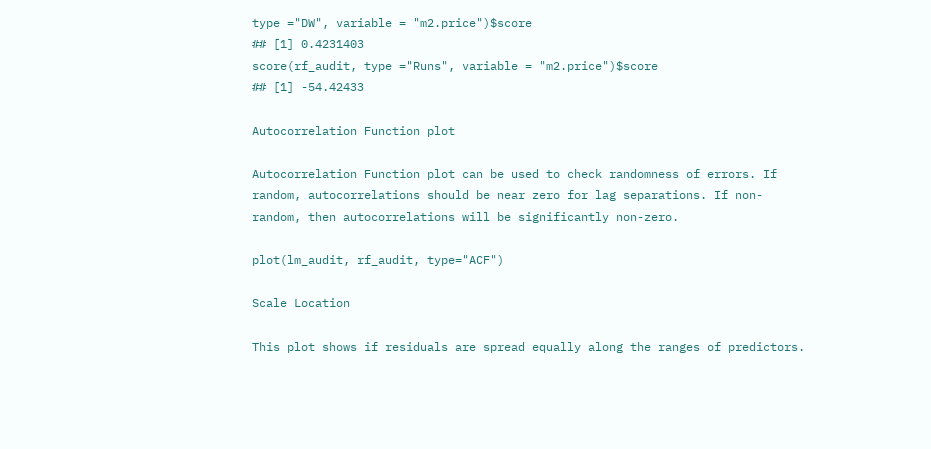type ="DW", variable = "m2.price")$score
## [1] 0.4231403
score(rf_audit, type ="Runs", variable = "m2.price")$score
## [1] -54.42433

Autocorrelation Function plot

Autocorrelation Function plot can be used to check randomness of errors. If random, autocorrelations should be near zero for lag separations. If non-random, then autocorrelations will be significantly non-zero.

plot(lm_audit, rf_audit, type="ACF")

Scale Location

This plot shows if residuals are spread equally along the ranges of predictors.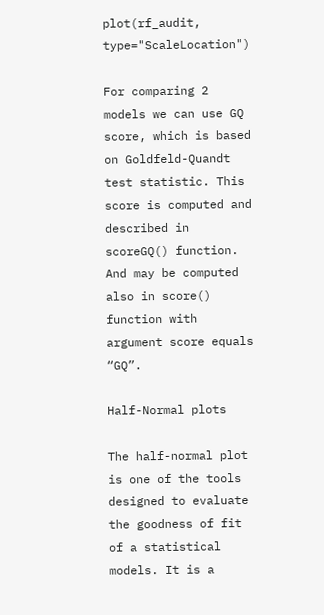plot(rf_audit, type="ScaleLocation")

For comparing 2 models we can use GQ score, which is based on Goldfeld-Quandt test statistic. This score is computed and described in scoreGQ() function. And may be computed also in score() function with argument score equals “GQ”.

Half-Normal plots

The half-normal plot is one of the tools designed to evaluate the goodness of fit of a statistical models. It is a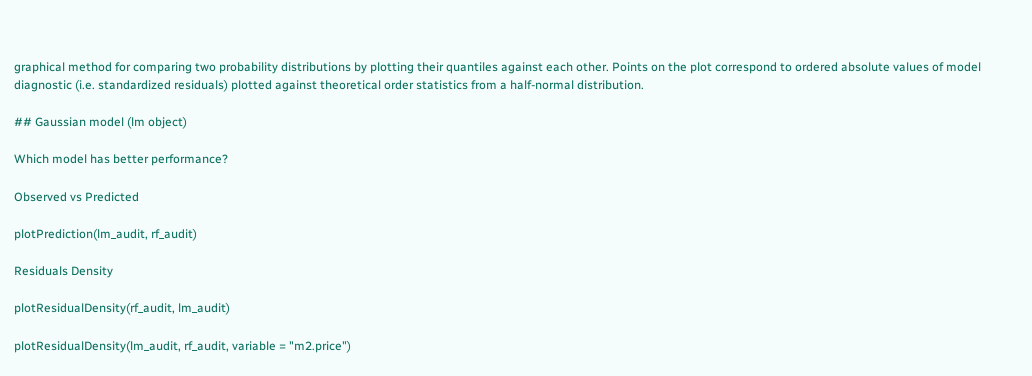graphical method for comparing two probability distributions by plotting their quantiles against each other. Points on the plot correspond to ordered absolute values of model diagnostic (i.e. standardized residuals) plotted against theoretical order statistics from a half-normal distribution.

## Gaussian model (lm object)

Which model has better performance?

Observed vs Predicted

plotPrediction(lm_audit, rf_audit)

Residuals Density

plotResidualDensity(rf_audit, lm_audit)

plotResidualDensity(lm_audit, rf_audit, variable = "m2.price")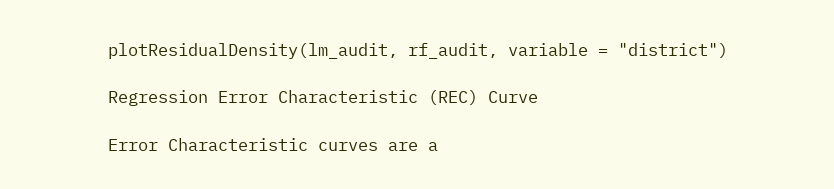plotResidualDensity(lm_audit, rf_audit, variable = "district")

Regression Error Characteristic (REC) Curve

Error Characteristic curves are a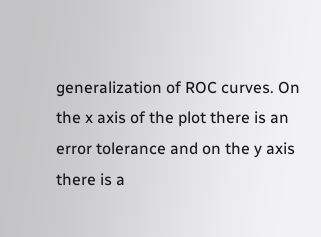generalization of ROC curves. On the x axis of the plot there is an error tolerance and on the y axis there is a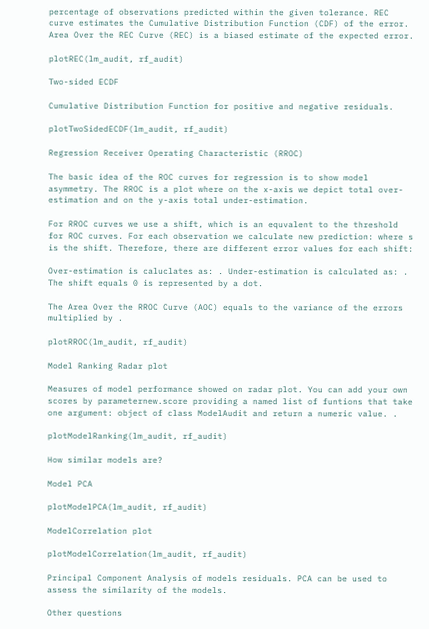percentage of observations predicted within the given tolerance. REC curve estimates the Cumulative Distribution Function (CDF) of the error. Area Over the REC Curve (REC) is a biased estimate of the expected error.

plotREC(lm_audit, rf_audit)

Two-sided ECDF

Cumulative Distribution Function for positive and negative residuals.

plotTwoSidedECDF(lm_audit, rf_audit)

Regression Receiver Operating Characteristic (RROC)

The basic idea of the ROC curves for regression is to show model asymmetry. The RROC is a plot where on the x-axis we depict total over-estimation and on the y-axis total under-estimation.

For RROC curves we use a shift, which is an equvalent to the threshold for ROC curves. For each observation we calculate new prediction: where s is the shift. Therefore, there are different error values for each shift:

Over-estimation is caluclates as: . Under-estimation is calculated as: . The shift equals 0 is represented by a dot.

The Area Over the RROC Curve (AOC) equals to the variance of the errors multiplied by .

plotRROC(lm_audit, rf_audit)

Model Ranking Radar plot

Measures of model performance showed on radar plot. You can add your own scores by parameternew.score providing a named list of funtions that take one argument: object of class ModelAudit and return a numeric value. .

plotModelRanking(lm_audit, rf_audit)

How similar models are?

Model PCA

plotModelPCA(lm_audit, rf_audit)

ModelCorrelation plot

plotModelCorrelation(lm_audit, rf_audit)

Principal Component Analysis of models residuals. PCA can be used to assess the similarity of the models.

Other questions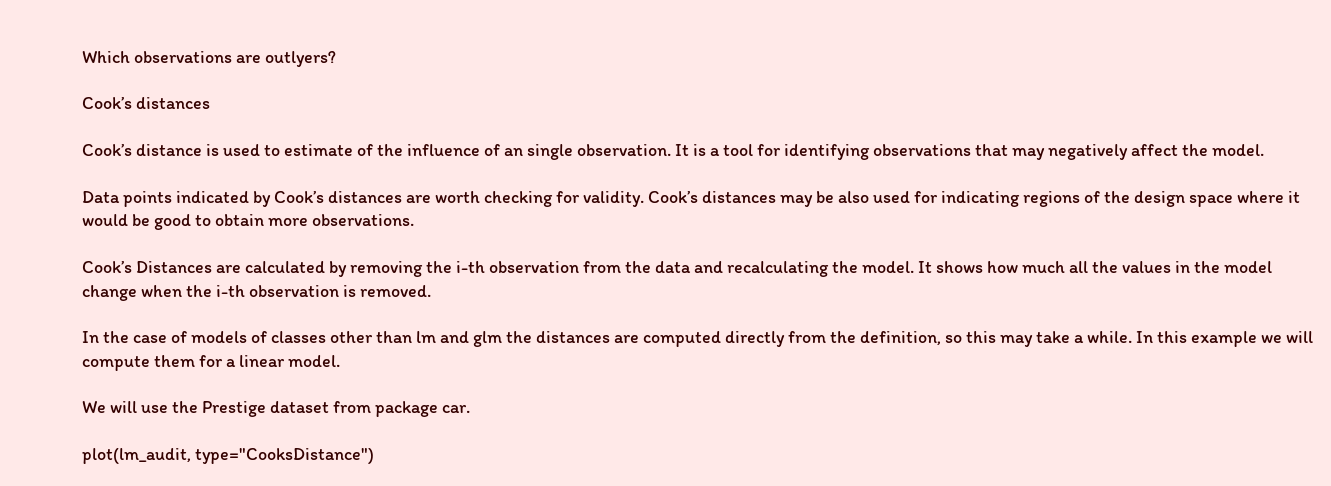Which observations are outlyers?

Cook’s distances

Cook’s distance is used to estimate of the influence of an single observation. It is a tool for identifying observations that may negatively affect the model.

Data points indicated by Cook’s distances are worth checking for validity. Cook’s distances may be also used for indicating regions of the design space where it would be good to obtain more observations.

Cook’s Distances are calculated by removing the i-th observation from the data and recalculating the model. It shows how much all the values in the model change when the i-th observation is removed.

In the case of models of classes other than lm and glm the distances are computed directly from the definition, so this may take a while. In this example we will compute them for a linear model.

We will use the Prestige dataset from package car.

plot(lm_audit, type="CooksDistance")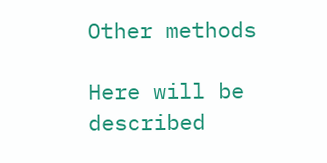Other methods

Here will be described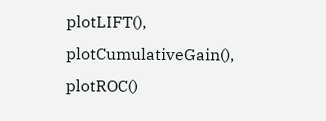plotLIFT(), plotCumulativeGain(), plotROC()